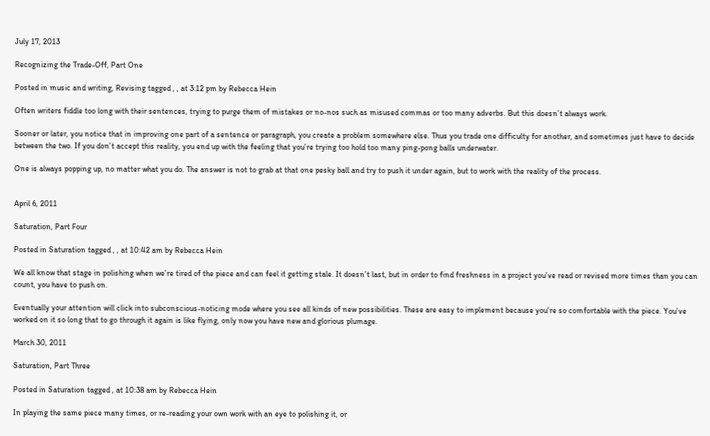July 17, 2013

Recognizing the Trade-Off, Part One

Posted in music and writing, Revising tagged , , at 3:12 pm by Rebecca Hein

Often writers fiddle too long with their sentences, trying to purge them of mistakes or no-nos such as misused commas or too many adverbs. But this doesn’t always work.

Sooner or later, you notice that in improving one part of a sentence or paragraph, you create a problem somewhere else. Thus you trade one difficulty for another, and sometimes just have to decide between the two. If you don’t accept this reality, you end up with the feeling that you’re trying too hold too many ping-pong balls underwater.

One is always popping up, no matter what you do. The answer is not to grab at that one pesky ball and try to push it under again, but to work with the reality of the process.


April 6, 2011

Saturation, Part Four

Posted in Saturation tagged , , at 10:42 am by Rebecca Hein

We all know that stage in polishing when we’re tired of the piece and can feel it getting stale. It doesn’t last, but in order to find freshness in a project you’ve read or revised more times than you can count, you have to push on.

Eventually your attention will click into subconscious-noticing mode where you see all kinds of new possibilities. These are easy to implement because you’re so comfortable with the piece. You’ve worked on it so long that to go through it again is like flying, only now you have new and glorious plumage.

March 30, 2011

Saturation, Part Three

Posted in Saturation tagged , at 10:38 am by Rebecca Hein

In playing the same piece many times, or re-reading your own work with an eye to polishing it, or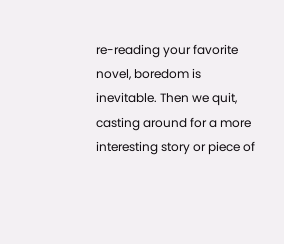re-reading your favorite novel, boredom is inevitable. Then we quit, casting around for a more interesting story or piece of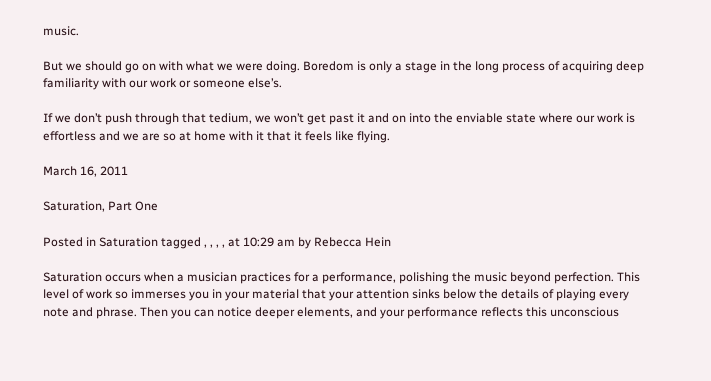music.

But we should go on with what we were doing. Boredom is only a stage in the long process of acquiring deep familiarity with our work or someone else’s.

If we don’t push through that tedium, we won’t get past it and on into the enviable state where our work is effortless and we are so at home with it that it feels like flying.

March 16, 2011

Saturation, Part One

Posted in Saturation tagged , , , , at 10:29 am by Rebecca Hein

Saturation occurs when a musician practices for a performance, polishing the music beyond perfection. This level of work so immerses you in your material that your attention sinks below the details of playing every note and phrase. Then you can notice deeper elements, and your performance reflects this unconscious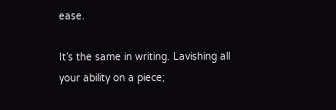ease.

It’s the same in writing. Lavishing all your ability on a piece;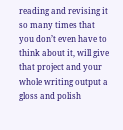reading and revising it so many times that you don’t even have to think about it, will give that project and your whole writing output a gloss and polish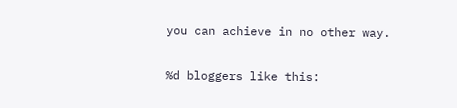you can achieve in no other way.

%d bloggers like this: